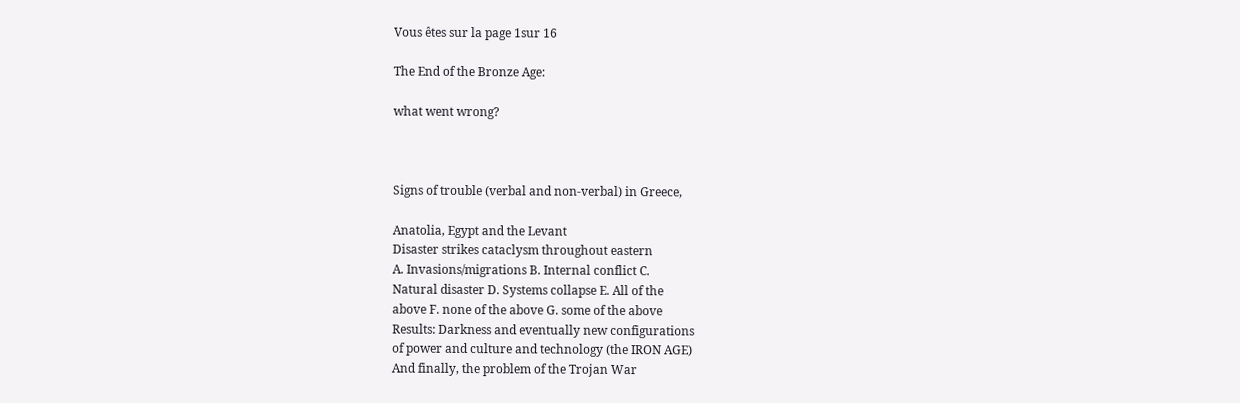Vous êtes sur la page 1sur 16

The End of the Bronze Age:

what went wrong?



Signs of trouble (verbal and non-verbal) in Greece,

Anatolia, Egypt and the Levant
Disaster strikes cataclysm throughout eastern
A. Invasions/migrations B. Internal conflict C.
Natural disaster D. Systems collapse E. All of the
above F. none of the above G. some of the above
Results: Darkness and eventually new configurations
of power and culture and technology (the IRON AGE)
And finally, the problem of the Trojan War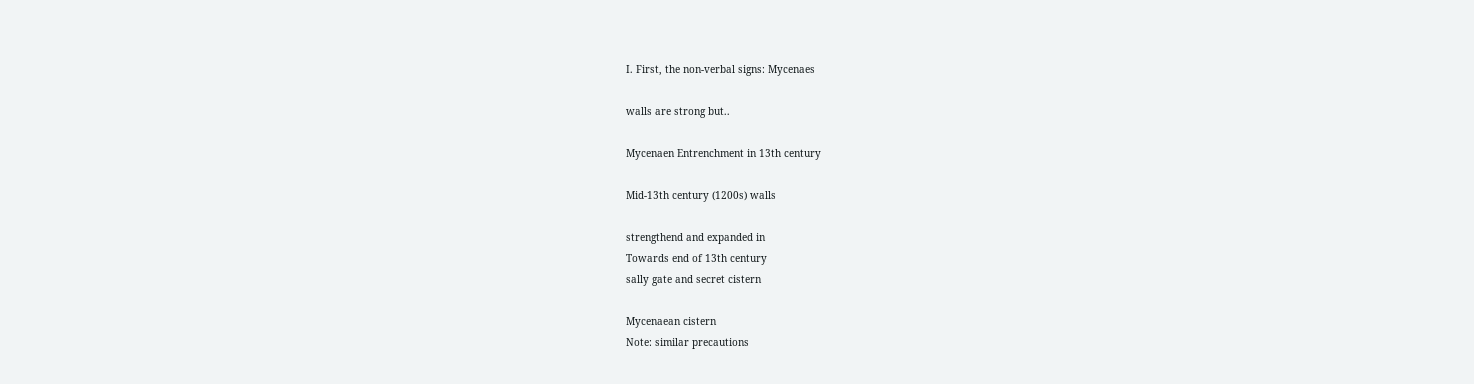I. First, the non-verbal signs: Mycenaes

walls are strong but..

Mycenaen Entrenchment in 13th century

Mid-13th century (1200s) walls

strengthend and expanded in
Towards end of 13th century
sally gate and secret cistern

Mycenaean cistern
Note: similar precautions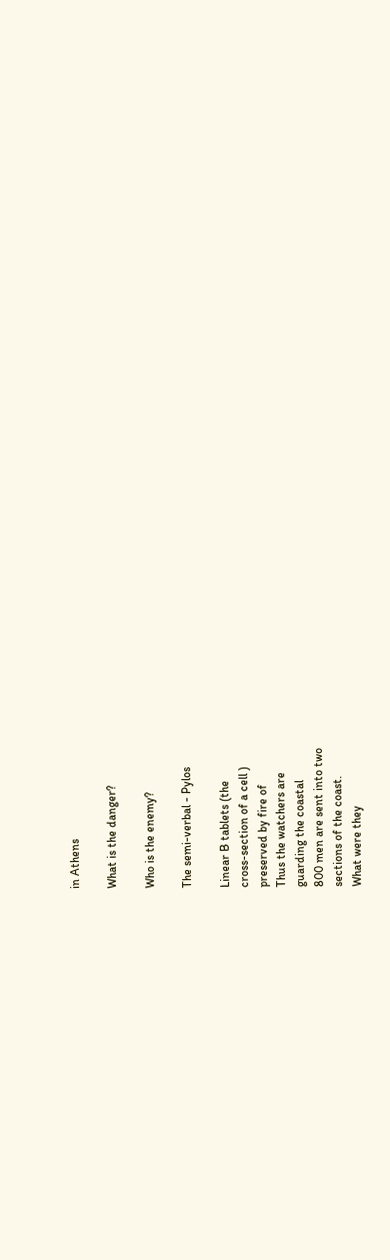in Athens

What is the danger?

Who is the enemy?

The semi-verbal - Pylos

Linear B tablets (the
cross-section of a cell )
preserved by fire of
Thus the watchers are
guarding the coastal
800 men are sent into two
sections of the coast.
What were they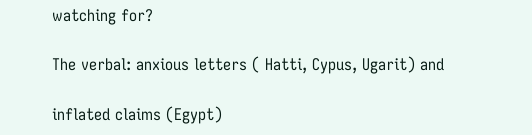watching for?

The verbal: anxious letters ( Hatti, Cypus, Ugarit) and

inflated claims (Egypt)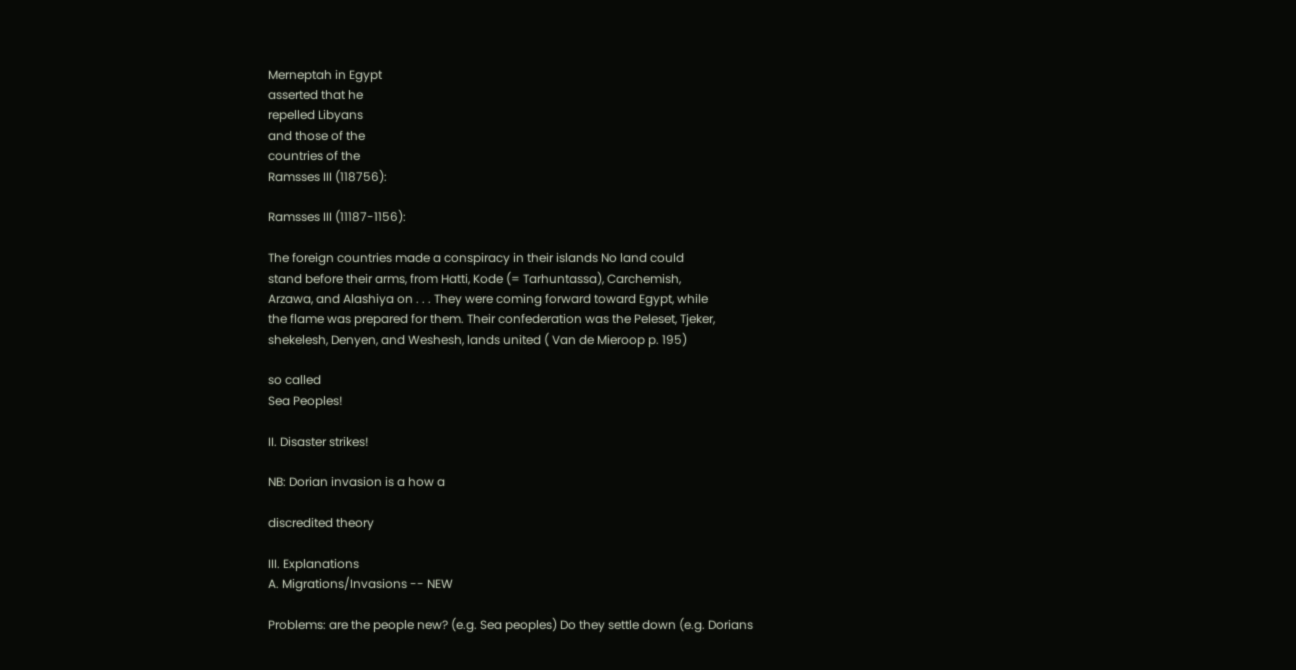Merneptah in Egypt
asserted that he
repelled Libyans
and those of the
countries of the
Ramsses III (118756):

Ramsses III (11187-1156):

The foreign countries made a conspiracy in their islands No land could
stand before their arms, from Hatti, Kode (= Tarhuntassa), Carchemish,
Arzawa, and Alashiya on . . . They were coming forward toward Egypt, while
the flame was prepared for them. Their confederation was the Peleset, Tjeker,
shekelesh, Denyen, and Weshesh, lands united ( Van de Mieroop p. 195)

so called
Sea Peoples!

II. Disaster strikes!

NB: Dorian invasion is a how a

discredited theory

III. Explanations
A. Migrations/Invasions -- NEW

Problems: are the people new? (e.g. Sea peoples) Do they settle down (e.g. Dorians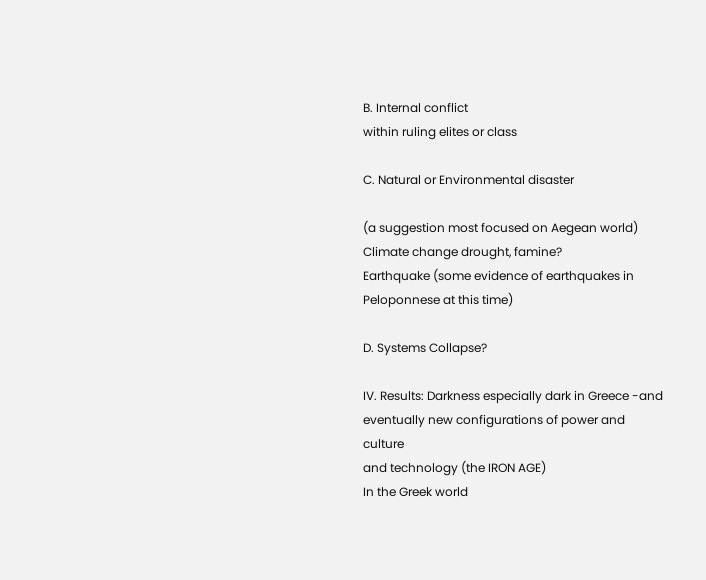B. Internal conflict
within ruling elites or class

C. Natural or Environmental disaster

(a suggestion most focused on Aegean world)
Climate change drought, famine?
Earthquake (some evidence of earthquakes in Peloponnese at this time)

D. Systems Collapse?

IV. Results: Darkness especially dark in Greece -and eventually new configurations of power and culture
and technology (the IRON AGE)
In the Greek world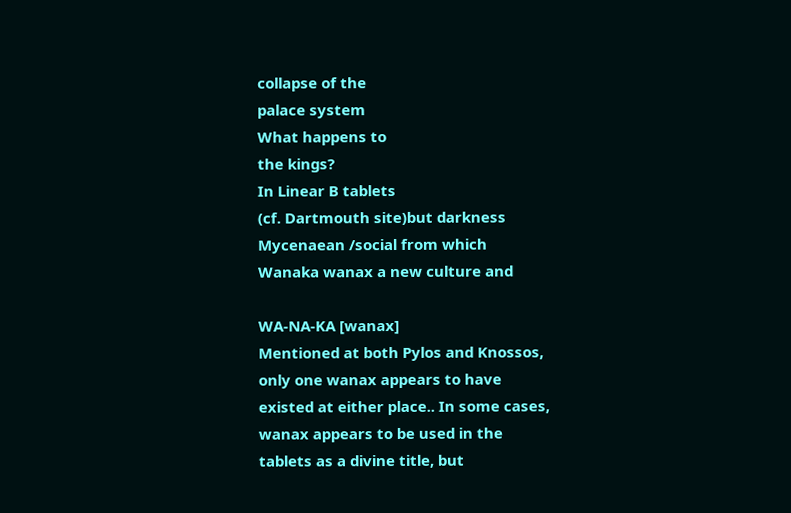collapse of the
palace system
What happens to
the kings?
In Linear B tablets
(cf. Dartmouth site)but darkness
Mycenaean /social from which
Wanaka wanax a new culture and

WA-NA-KA [wanax]
Mentioned at both Pylos and Knossos,
only one wanax appears to have
existed at either place.. In some cases,
wanax appears to be used in the
tablets as a divine title, but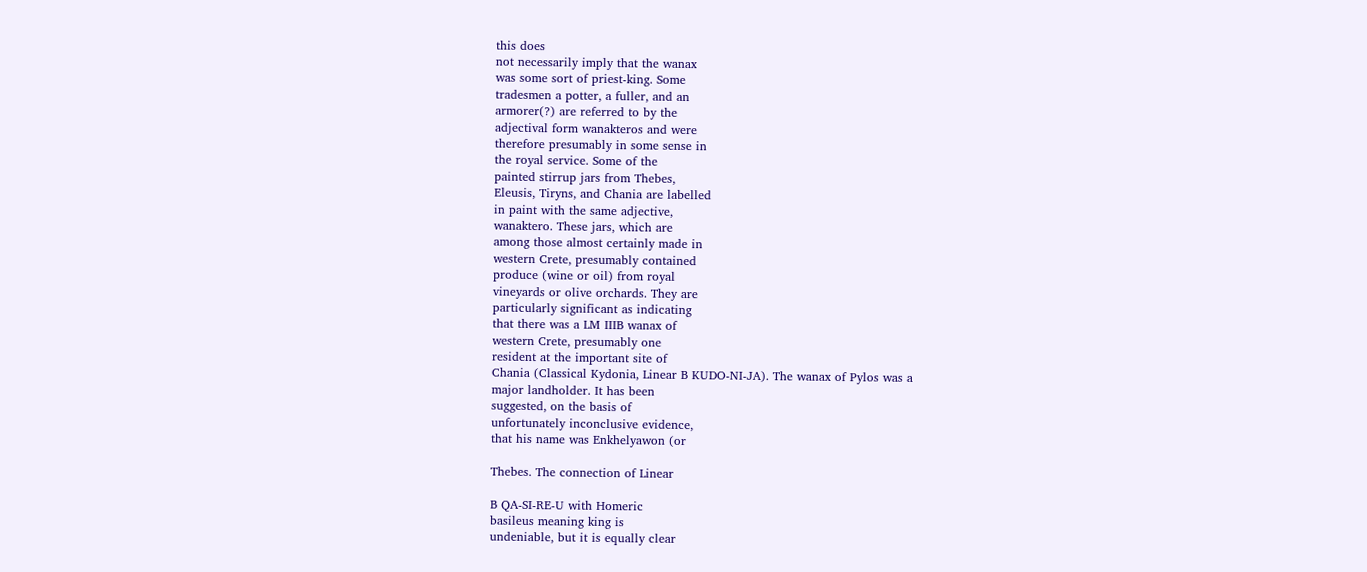this does
not necessarily imply that the wanax
was some sort of priest-king. Some
tradesmen a potter, a fuller, and an
armorer(?) are referred to by the
adjectival form wanakteros and were
therefore presumably in some sense in
the royal service. Some of the
painted stirrup jars from Thebes,
Eleusis, Tiryns, and Chania are labelled
in paint with the same adjective,
wanaktero. These jars, which are
among those almost certainly made in
western Crete, presumably contained
produce (wine or oil) from royal
vineyards or olive orchards. They are
particularly significant as indicating
that there was a LM IIIB wanax of
western Crete, presumably one
resident at the important site of
Chania (Classical Kydonia, Linear B KUDO-NI-JA). The wanax of Pylos was a
major landholder. It has been
suggested, on the basis of
unfortunately inconclusive evidence,
that his name was Enkhelyawon (or

Thebes. The connection of Linear

B QA-SI-RE-U with Homeric
basileus meaning king is
undeniable, but it is equally clear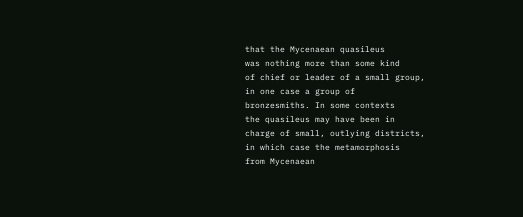that the Mycenaean quasileus
was nothing more than some kind
of chief or leader of a small group,
in one case a group of
bronzesmiths. In some contexts
the quasileus may have been in
charge of small, outlying districts,
in which case the metamorphosis
from Mycenaean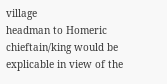village
headman to Homeric
chieftain/king would be
explicable in view of the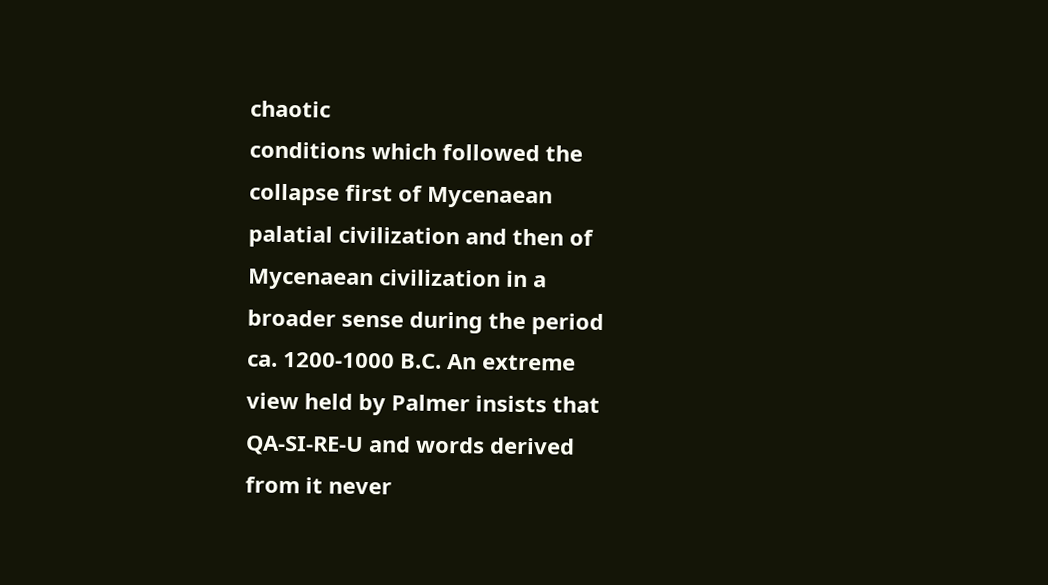chaotic
conditions which followed the
collapse first of Mycenaean
palatial civilization and then of
Mycenaean civilization in a
broader sense during the period
ca. 1200-1000 B.C. An extreme
view held by Palmer insists that
QA-SI-RE-U and words derived
from it never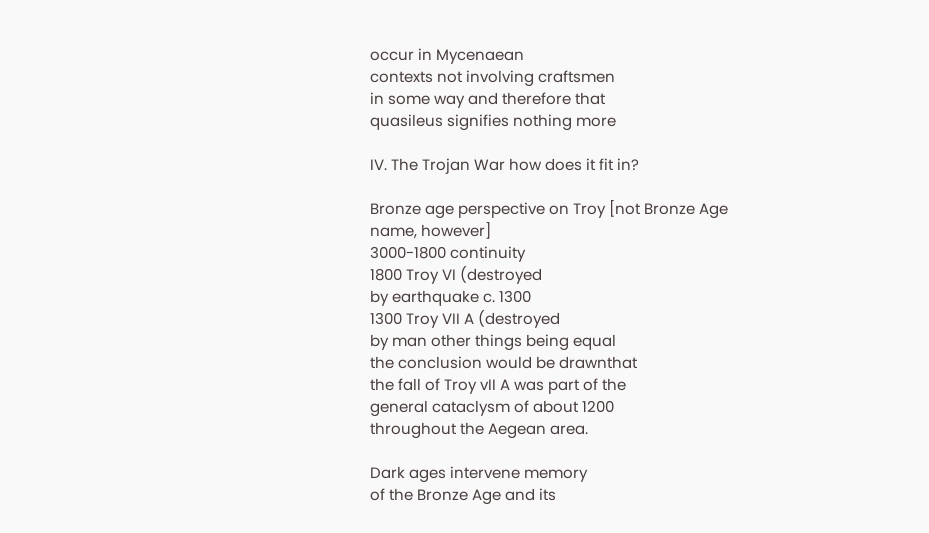occur in Mycenaean
contexts not involving craftsmen
in some way and therefore that
quasileus signifies nothing more

IV. The Trojan War how does it fit in?

Bronze age perspective on Troy [not Bronze Age
name, however]
3000-1800 continuity
1800 Troy VI (destroyed
by earthquake c. 1300
1300 Troy VII A (destroyed
by man other things being equal
the conclusion would be drawnthat
the fall of Troy vII A was part of the
general cataclysm of about 1200
throughout the Aegean area.

Dark ages intervene memory
of the Bronze Age and its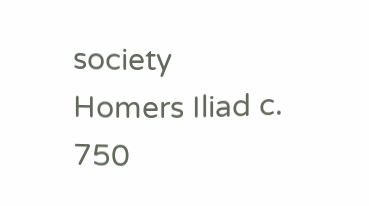society
Homers Iliad c. 750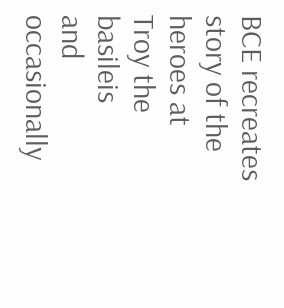BCE recreates story of the heroes at Troy the basileis
and occasionally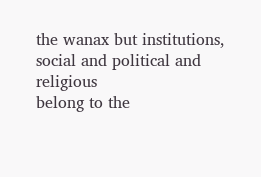the wanax but institutions, social and political and religious
belong to the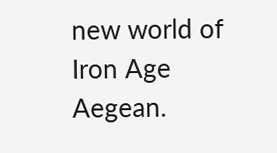new world of Iron Age Aegean.